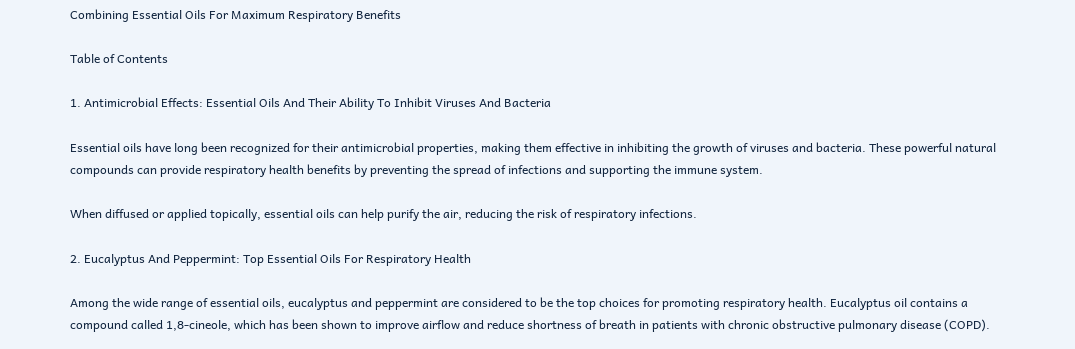Combining Essential Oils For Maximum Respiratory Benefits

Table of Contents

1. Antimicrobial Effects: Essential Oils And Their Ability To Inhibit Viruses And Bacteria

Essential oils have long been recognized for their antimicrobial properties, making them effective in inhibiting the growth of viruses and bacteria. These powerful natural compounds can provide respiratory health benefits by preventing the spread of infections and supporting the immune system.

When diffused or applied topically, essential oils can help purify the air, reducing the risk of respiratory infections.

2. Eucalyptus And Peppermint: Top Essential Oils For Respiratory Health

Among the wide range of essential oils, eucalyptus and peppermint are considered to be the top choices for promoting respiratory health. Eucalyptus oil contains a compound called 1,8-cineole, which has been shown to improve airflow and reduce shortness of breath in patients with chronic obstructive pulmonary disease (COPD).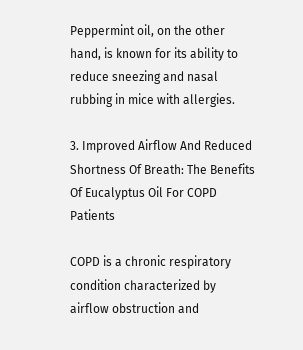Peppermint oil, on the other hand, is known for its ability to reduce sneezing and nasal rubbing in mice with allergies.

3. Improved Airflow And Reduced Shortness Of Breath: The Benefits Of Eucalyptus Oil For COPD Patients

COPD is a chronic respiratory condition characterized by airflow obstruction and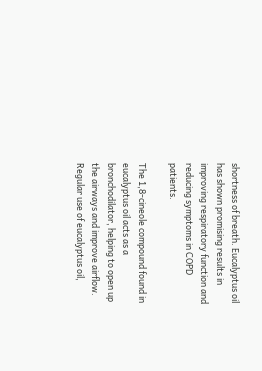shortness of breath. Eucalyptus oil has shown promising results in improving respiratory function and reducing symptoms in COPD patients.

The 1,8-cineole compound found in eucalyptus oil acts as a bronchodilator, helping to open up the airways and improve airflow. Regular use of eucalyptus oil,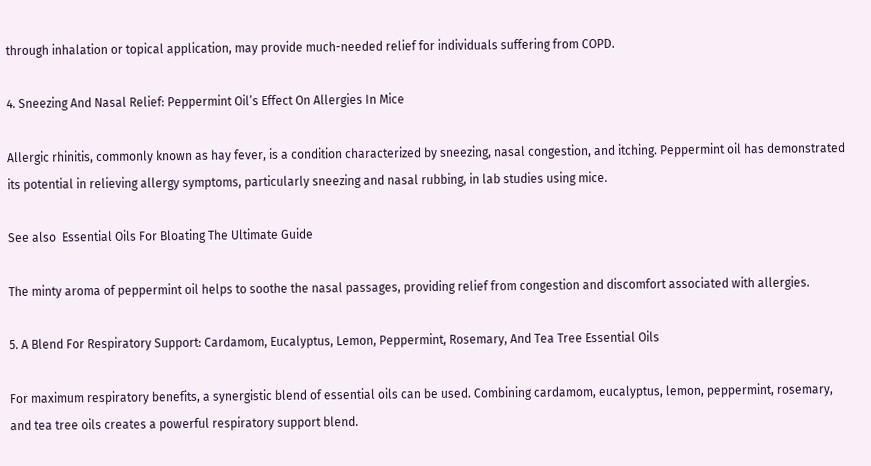through inhalation or topical application, may provide much-needed relief for individuals suffering from COPD.

4. Sneezing And Nasal Relief: Peppermint Oil’s Effect On Allergies In Mice

Allergic rhinitis, commonly known as hay fever, is a condition characterized by sneezing, nasal congestion, and itching. Peppermint oil has demonstrated its potential in relieving allergy symptoms, particularly sneezing and nasal rubbing, in lab studies using mice.

See also  Essential Oils For Bloating The Ultimate Guide

The minty aroma of peppermint oil helps to soothe the nasal passages, providing relief from congestion and discomfort associated with allergies.

5. A Blend For Respiratory Support: Cardamom, Eucalyptus, Lemon, Peppermint, Rosemary, And Tea Tree Essential Oils

For maximum respiratory benefits, a synergistic blend of essential oils can be used. Combining cardamom, eucalyptus, lemon, peppermint, rosemary, and tea tree oils creates a powerful respiratory support blend.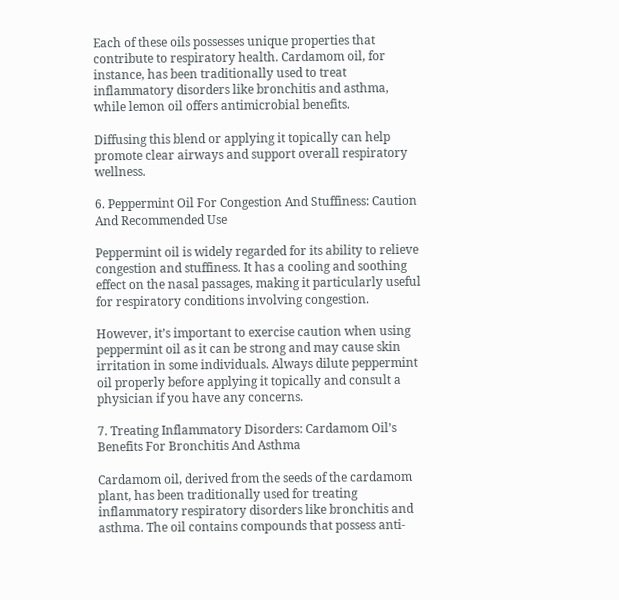Each of these oils possesses unique properties that contribute to respiratory health. Cardamom oil, for instance, has been traditionally used to treat inflammatory disorders like bronchitis and asthma, while lemon oil offers antimicrobial benefits.

Diffusing this blend or applying it topically can help promote clear airways and support overall respiratory wellness.

6. Peppermint Oil For Congestion And Stuffiness: Caution And Recommended Use

Peppermint oil is widely regarded for its ability to relieve congestion and stuffiness. It has a cooling and soothing effect on the nasal passages, making it particularly useful for respiratory conditions involving congestion.

However, it’s important to exercise caution when using peppermint oil as it can be strong and may cause skin irritation in some individuals. Always dilute peppermint oil properly before applying it topically and consult a physician if you have any concerns.

7. Treating Inflammatory Disorders: Cardamom Oil’s Benefits For Bronchitis And Asthma

Cardamom oil, derived from the seeds of the cardamom plant, has been traditionally used for treating inflammatory respiratory disorders like bronchitis and asthma. The oil contains compounds that possess anti-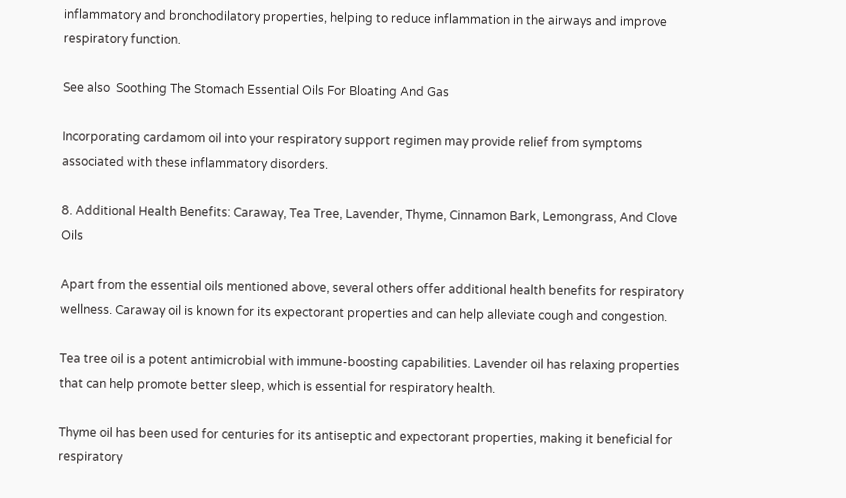inflammatory and bronchodilatory properties, helping to reduce inflammation in the airways and improve respiratory function.

See also  Soothing The Stomach Essential Oils For Bloating And Gas

Incorporating cardamom oil into your respiratory support regimen may provide relief from symptoms associated with these inflammatory disorders.

8. Additional Health Benefits: Caraway, Tea Tree, Lavender, Thyme, Cinnamon Bark, Lemongrass, And Clove Oils

Apart from the essential oils mentioned above, several others offer additional health benefits for respiratory wellness. Caraway oil is known for its expectorant properties and can help alleviate cough and congestion.

Tea tree oil is a potent antimicrobial with immune-boosting capabilities. Lavender oil has relaxing properties that can help promote better sleep, which is essential for respiratory health.

Thyme oil has been used for centuries for its antiseptic and expectorant properties, making it beneficial for respiratory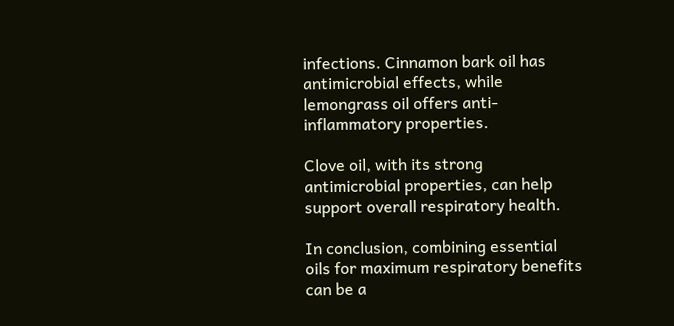infections. Cinnamon bark oil has antimicrobial effects, while lemongrass oil offers anti-inflammatory properties.

Clove oil, with its strong antimicrobial properties, can help support overall respiratory health.

In conclusion, combining essential oils for maximum respiratory benefits can be a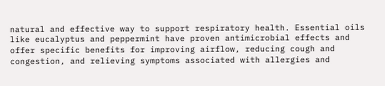natural and effective way to support respiratory health. Essential oils like eucalyptus and peppermint have proven antimicrobial effects and offer specific benefits for improving airflow, reducing cough and congestion, and relieving symptoms associated with allergies and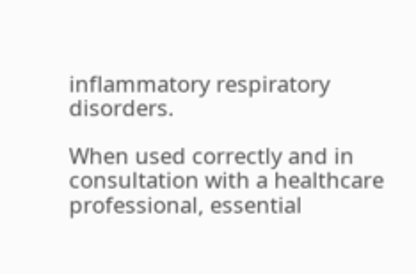inflammatory respiratory disorders.

When used correctly and in consultation with a healthcare professional, essential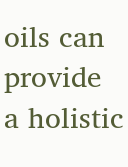oils can provide a holistic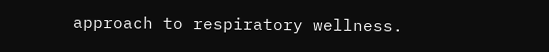approach to respiratory wellness.